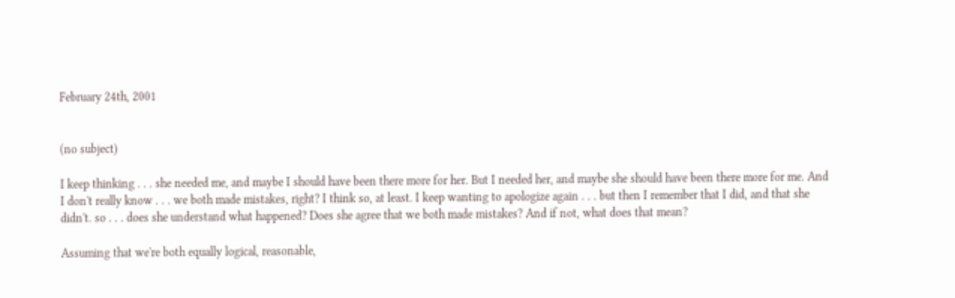February 24th, 2001


(no subject)

I keep thinking . . . she needed me, and maybe I should have been there more for her. But I needed her, and maybe she should have been there more for me. And I don't really know . . . we both made mistakes, right? I think so, at least. I keep wanting to apologize again . . . but then I remember that I did, and that she didn't. so . . . does she understand what happened? Does she agree that we both made mistakes? And if not, what does that mean?

Assuming that we're both equally logical, reasonable,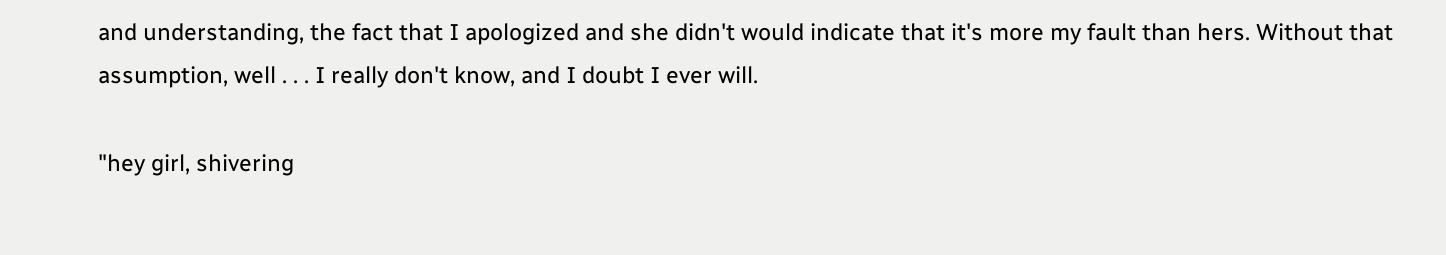and understanding, the fact that I apologized and she didn't would indicate that it's more my fault than hers. Without that assumption, well . . . I really don't know, and I doubt I ever will.

"hey girl, shivering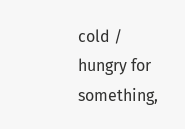cold / hungry for something,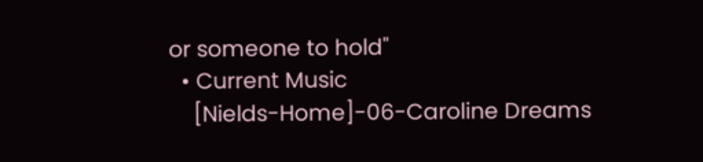or someone to hold"
  • Current Music
    [Nields-Home]-06-Caroline Dreams